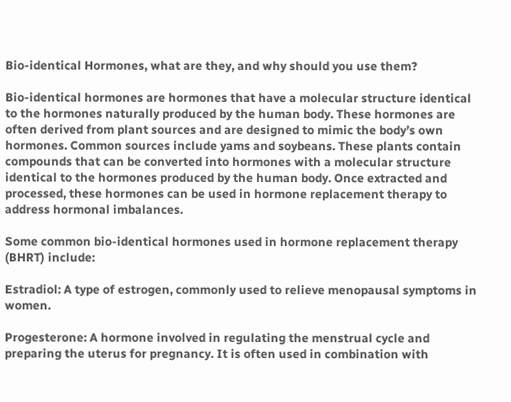Bio-identical Hormones, what are they, and why should you use them?

Bio-identical hormones are hormones that have a molecular structure identical to the hormones naturally produced by the human body. These hormones are often derived from plant sources and are designed to mimic the body’s own hormones. Common sources include yams and soybeans. These plants contain compounds that can be converted into hormones with a molecular structure identical to the hormones produced by the human body. Once extracted and processed, these hormones can be used in hormone replacement therapy to address hormonal imbalances.

Some common bio-identical hormones used in hormone replacement therapy (BHRT) include:

Estradiol: A type of estrogen, commonly used to relieve menopausal symptoms in women.

Progesterone: A hormone involved in regulating the menstrual cycle and preparing the uterus for pregnancy. It is often used in combination with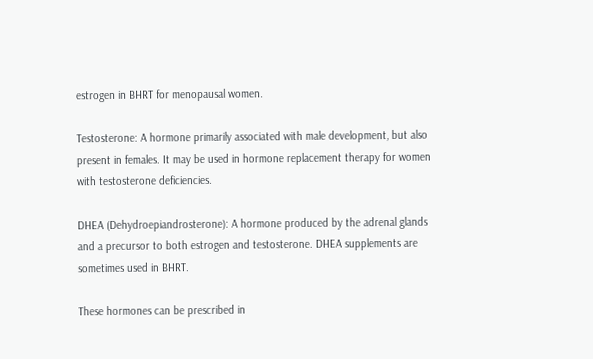estrogen in BHRT for menopausal women.

Testosterone: A hormone primarily associated with male development, but also present in females. It may be used in hormone replacement therapy for women with testosterone deficiencies.

DHEA (Dehydroepiandrosterone): A hormone produced by the adrenal glands and a precursor to both estrogen and testosterone. DHEA supplements are sometimes used in BHRT.

These hormones can be prescribed in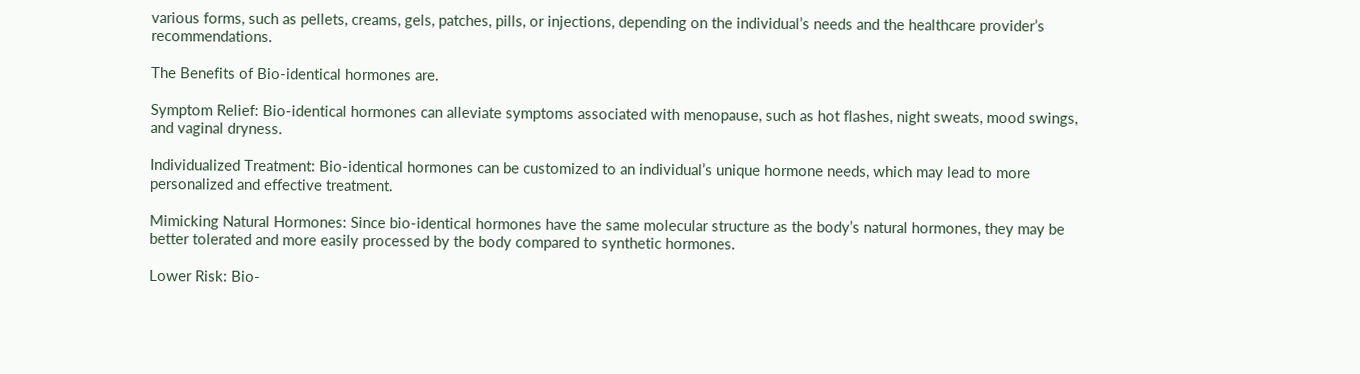various forms, such as pellets, creams, gels, patches, pills, or injections, depending on the individual’s needs and the healthcare provider’s recommendations.

The Benefits of Bio-identical hormones are.

Symptom Relief: Bio-identical hormones can alleviate symptoms associated with menopause, such as hot flashes, night sweats, mood swings, and vaginal dryness.

Individualized Treatment: Bio-identical hormones can be customized to an individual’s unique hormone needs, which may lead to more personalized and effective treatment.

Mimicking Natural Hormones: Since bio-identical hormones have the same molecular structure as the body’s natural hormones, they may be better tolerated and more easily processed by the body compared to synthetic hormones.

Lower Risk: Bio-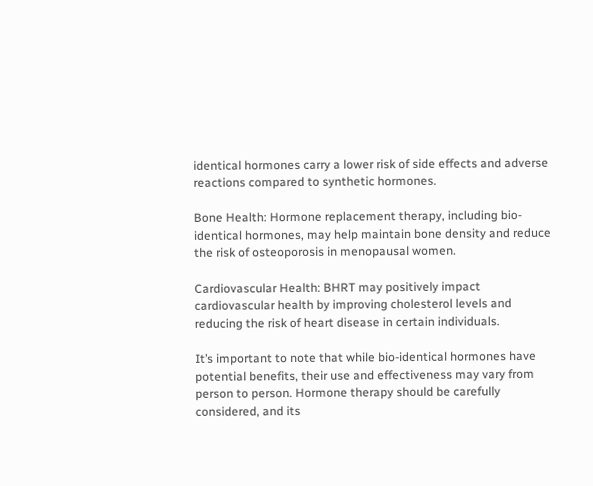identical hormones carry a lower risk of side effects and adverse reactions compared to synthetic hormones.

Bone Health: Hormone replacement therapy, including bio-identical hormones, may help maintain bone density and reduce the risk of osteoporosis in menopausal women.

Cardiovascular Health: BHRT may positively impact cardiovascular health by improving cholesterol levels and reducing the risk of heart disease in certain individuals.

It’s important to note that while bio-identical hormones have potential benefits, their use and effectiveness may vary from person to person. Hormone therapy should be carefully considered, and its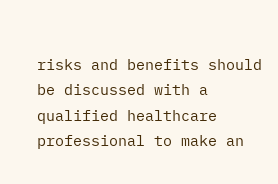risks and benefits should be discussed with a qualified healthcare professional to make an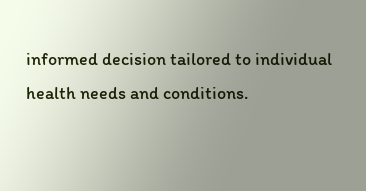informed decision tailored to individual health needs and conditions.